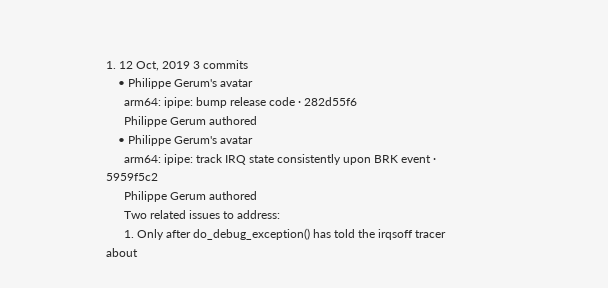1. 12 Oct, 2019 3 commits
    • Philippe Gerum's avatar
      arm64: ipipe: bump release code · 282d55f6
      Philippe Gerum authored
    • Philippe Gerum's avatar
      arm64: ipipe: track IRQ state consistently upon BRK event · 5959f5c2
      Philippe Gerum authored
      Two related issues to address:
      1. Only after do_debug_exception() has told the irqsoff tracer about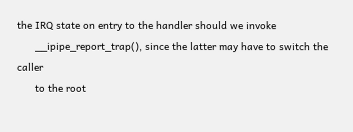the IRQ state on entry to the handler should we invoke
      __ipipe_report_trap(), since the latter may have to switch the caller
      to the root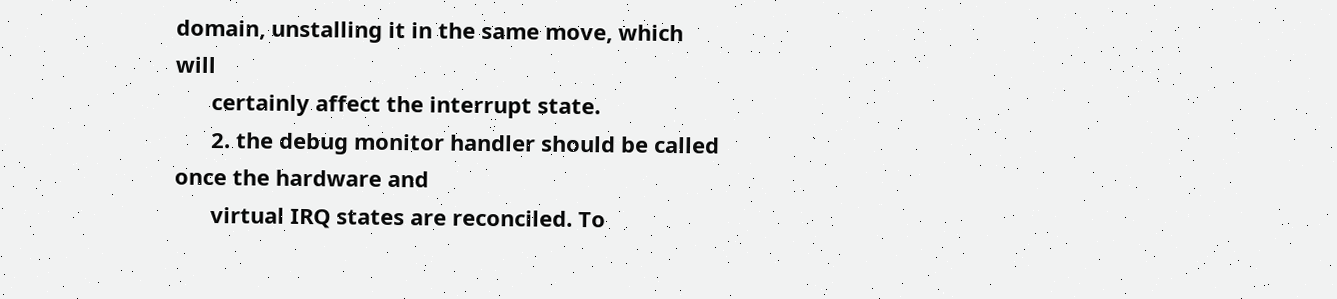domain, unstalling it in the same move, which will
      certainly affect the interrupt state.
      2. the debug monitor handler should be called once the hardware and
      virtual IRQ states are reconciled. To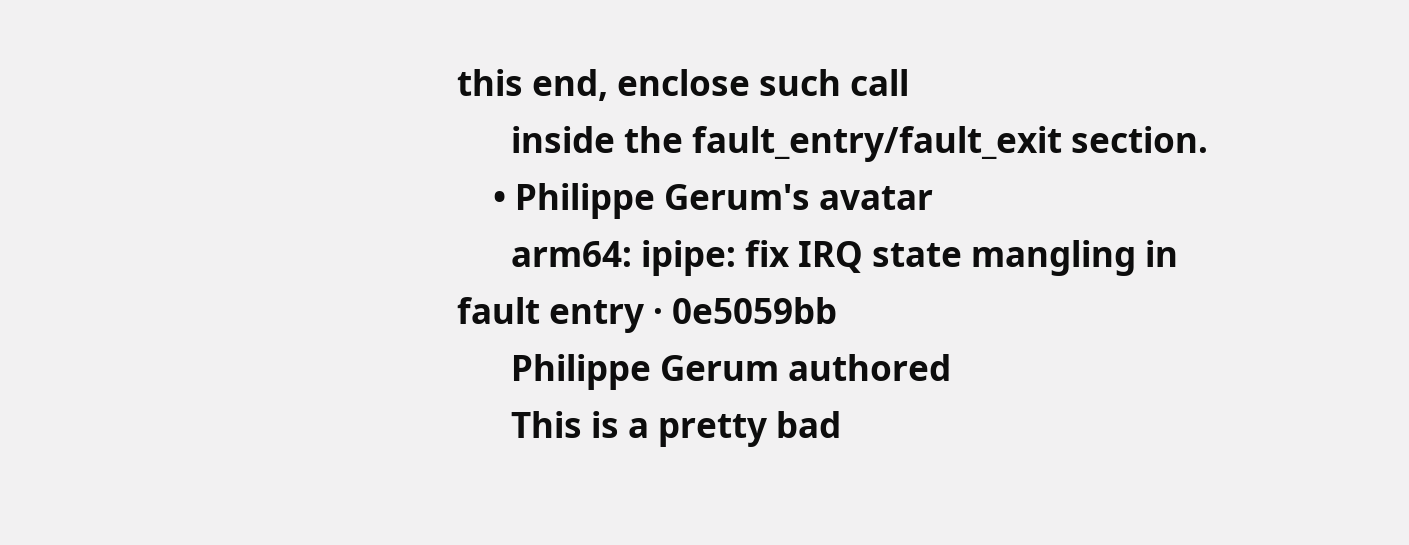this end, enclose such call
      inside the fault_entry/fault_exit section.
    • Philippe Gerum's avatar
      arm64: ipipe: fix IRQ state mangling in fault entry · 0e5059bb
      Philippe Gerum authored
      This is a pretty bad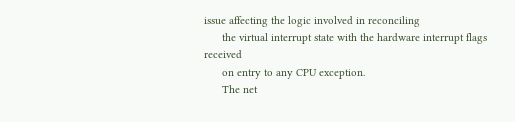issue affecting the logic involved in reconciling
      the virtual interrupt state with the hardware interrupt flags received
      on entry to any CPU exception.
      The net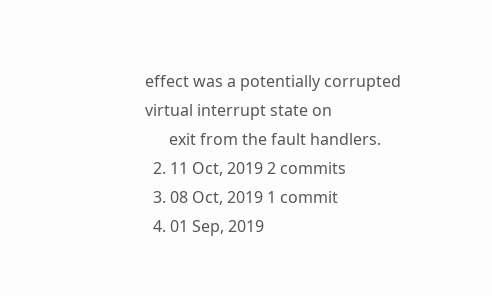effect was a potentially corrupted virtual interrupt state on
      exit from the fault handlers.
  2. 11 Oct, 2019 2 commits
  3. 08 Oct, 2019 1 commit
  4. 01 Sep, 2019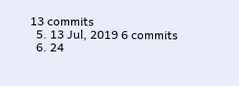13 commits
  5. 13 Jul, 2019 6 commits
  6. 24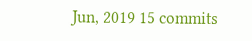Jun, 2019 15 commits